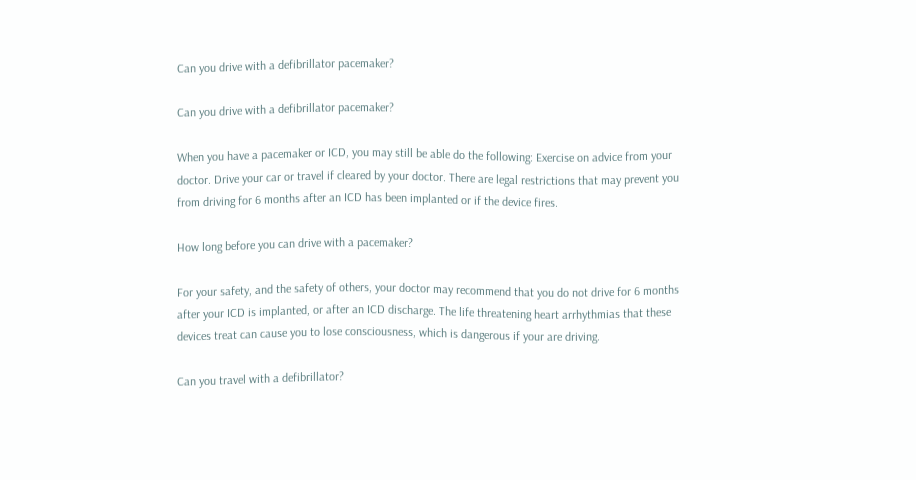Can you drive with a defibrillator pacemaker?

Can you drive with a defibrillator pacemaker?

When you have a pacemaker or ICD, you may still be able do the following: Exercise on advice from your doctor. Drive your car or travel if cleared by your doctor. There are legal restrictions that may prevent you from driving for 6 months after an ICD has been implanted or if the device fires.

How long before you can drive with a pacemaker?

For your safety, and the safety of others, your doctor may recommend that you do not drive for 6 months after your ICD is implanted, or after an ICD discharge. The life threatening heart arrhythmias that these devices treat can cause you to lose consciousness, which is dangerous if your are driving.

Can you travel with a defibrillator?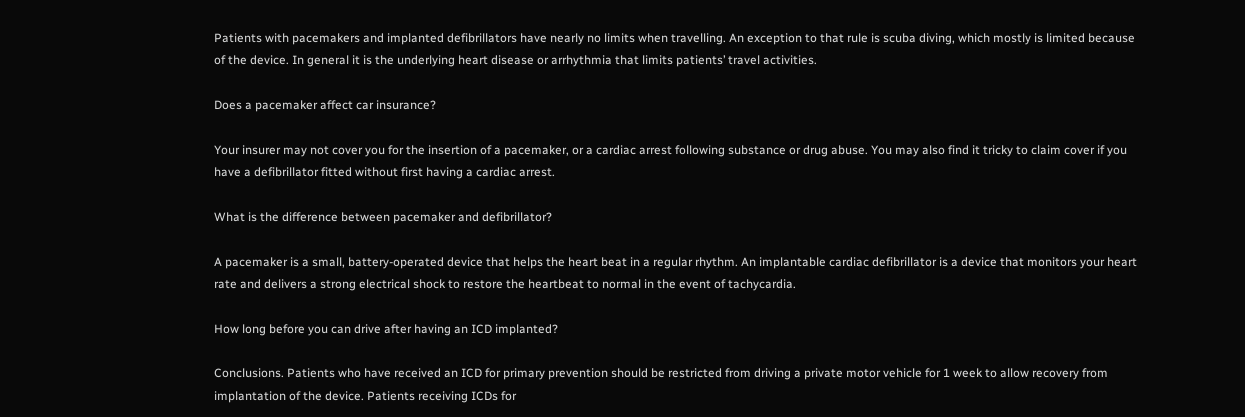Patients with pacemakers and implanted defibrillators have nearly no limits when travelling. An exception to that rule is scuba diving, which mostly is limited because of the device. In general it is the underlying heart disease or arrhythmia that limits patients’ travel activities.

Does a pacemaker affect car insurance?

Your insurer may not cover you for the insertion of a pacemaker, or a cardiac arrest following substance or drug abuse. You may also find it tricky to claim cover if you have a defibrillator fitted without first having a cardiac arrest.

What is the difference between pacemaker and defibrillator?

A pacemaker is a small, battery-operated device that helps the heart beat in a regular rhythm. An implantable cardiac defibrillator is a device that monitors your heart rate and delivers a strong electrical shock to restore the heartbeat to normal in the event of tachycardia.

How long before you can drive after having an ICD implanted?

Conclusions. Patients who have received an ICD for primary prevention should be restricted from driving a private motor vehicle for 1 week to allow recovery from implantation of the device. Patients receiving ICDs for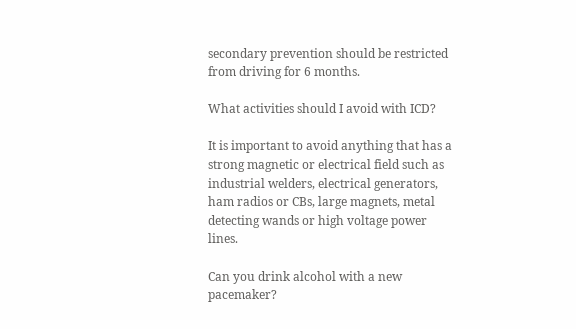secondary prevention should be restricted from driving for 6 months.

What activities should I avoid with ICD?

It is important to avoid anything that has a strong magnetic or electrical field such as industrial welders, electrical generators, ham radios or CBs, large magnets, metal detecting wands or high voltage power lines.

Can you drink alcohol with a new pacemaker?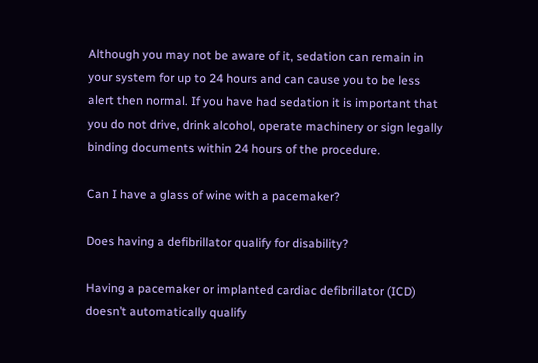Although you may not be aware of it, sedation can remain in your system for up to 24 hours and can cause you to be less alert then normal. If you have had sedation it is important that you do not drive, drink alcohol, operate machinery or sign legally binding documents within 24 hours of the procedure.

Can I have a glass of wine with a pacemaker?

Does having a defibrillator qualify for disability?

Having a pacemaker or implanted cardiac defibrillator (ICD) doesn’t automatically qualify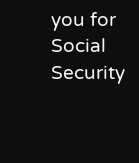you for Social Security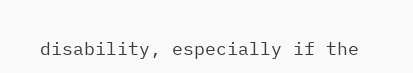disability, especially if the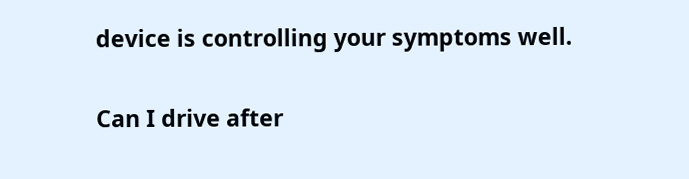device is controlling your symptoms well.

Can I drive after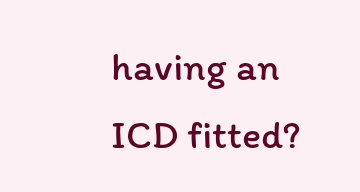having an ICD fitted?